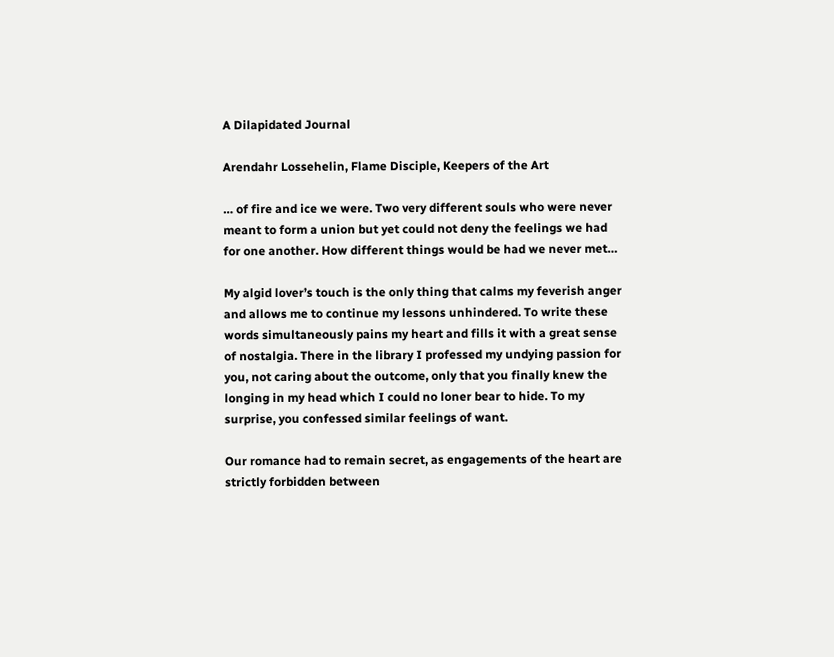A Dilapidated Journal

Arendahr Lossehelin, Flame Disciple, Keepers of the Art

… of fire and ice we were. Two very different souls who were never meant to form a union but yet could not deny the feelings we had for one another. How different things would be had we never met…

My algid lover’s touch is the only thing that calms my feverish anger and allows me to continue my lessons unhindered. To write these words simultaneously pains my heart and fills it with a great sense of nostalgia. There in the library I professed my undying passion for you, not caring about the outcome, only that you finally knew the longing in my head which I could no loner bear to hide. To my surprise, you confessed similar feelings of want.

Our romance had to remain secret, as engagements of the heart are strictly forbidden between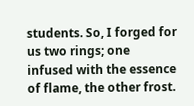students. So, I forged for us two rings; one infused with the essence of flame, the other frost.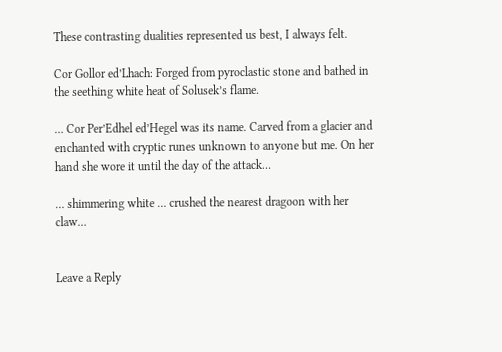These contrasting dualities represented us best, I always felt.

Cor Gollor ed’Lhach: Forged from pyroclastic stone and bathed in the seething white heat of Solusek’s flame.

… Cor Per’Edhel ed’Hegel was its name. Carved from a glacier and enchanted with cryptic runes unknown to anyone but me. On her hand she wore it until the day of the attack…

… shimmering white … crushed the nearest dragoon with her claw…


Leave a Reply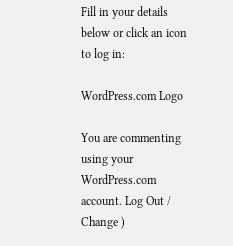Fill in your details below or click an icon to log in:

WordPress.com Logo

You are commenting using your WordPress.com account. Log Out /  Change )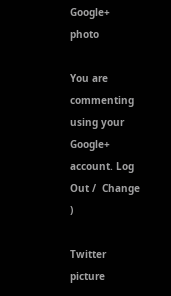Google+ photo

You are commenting using your Google+ account. Log Out /  Change )

Twitter picture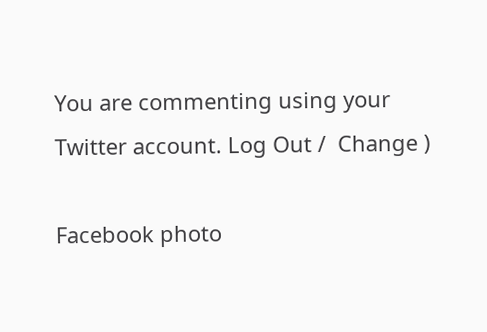You are commenting using your Twitter account. Log Out /  Change )

Facebook photo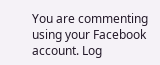You are commenting using your Facebook account. Log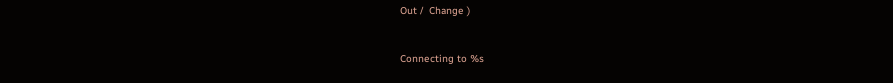Out /  Change )


Connecting to %s